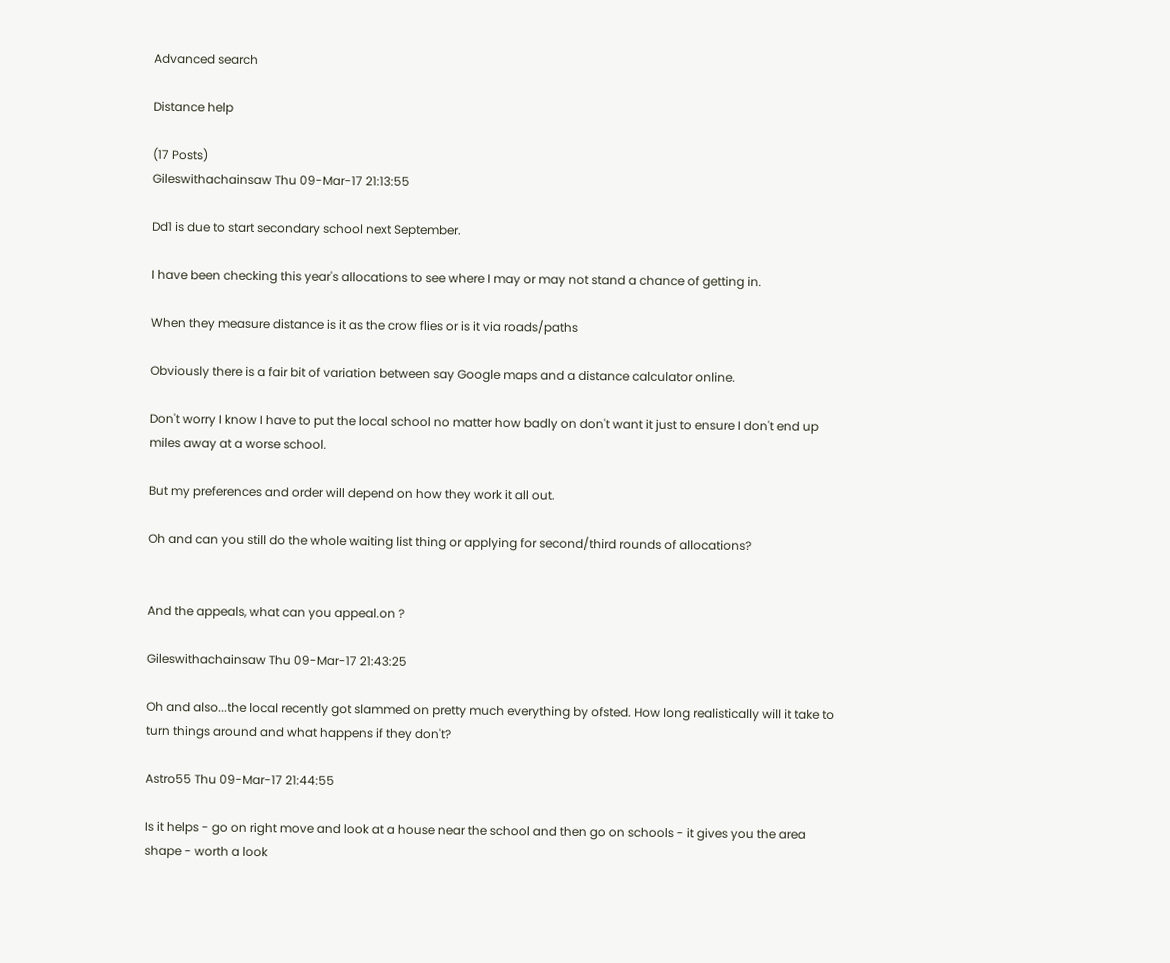Advanced search

Distance help

(17 Posts)
Gileswithachainsaw Thu 09-Mar-17 21:13:55

Dd1 is due to start secondary school next September.

I have been checking this year's allocations to see where I may or may not stand a chance of getting in.

When they measure distance is it as the crow flies or is it via roads/paths

Obviously there is a fair bit of variation between say Google maps and a distance calculator online.

Don't worry I know I have to put the local school no matter how badly on don't want it just to ensure I don't end up miles away at a worse school.

But my preferences and order will depend on how they work it all out.

Oh and can you still do the whole waiting list thing or applying for second/third rounds of allocations?


And the appeals, what can you appeal.on ?

Gileswithachainsaw Thu 09-Mar-17 21:43:25

Oh and also...the local recently got slammed on pretty much everything by ofsted. How long realistically will it take to turn things around and what happens if they don't?

Astro55 Thu 09-Mar-17 21:44:55

Is it helps - go on right move and look at a house near the school and then go on schools - it gives you the area shape - worth a look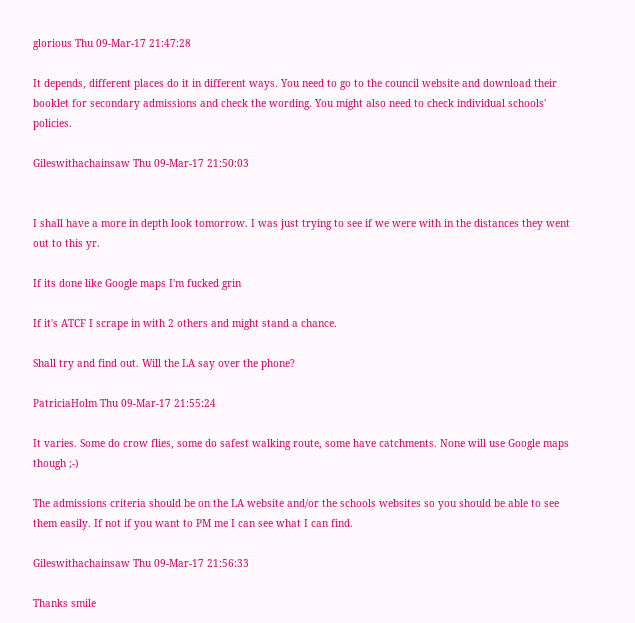glorious Thu 09-Mar-17 21:47:28

It depends, different places do it in different ways. You need to go to the council website and download their booklet for secondary admissions and check the wording. You might also need to check individual schools' policies.

Gileswithachainsaw Thu 09-Mar-17 21:50:03


I shall have a more in depth look tomorrow. I was just trying to see if we were with in the distances they went out to this yr.

If its done like Google maps I'm fucked grin

If it's ATCF I scrape in with 2 others and might stand a chance.

Shall try and find out. Will the LA say over the phone?

PatriciaHolm Thu 09-Mar-17 21:55:24

It varies. Some do crow flies, some do safest walking route, some have catchments. None will use Google maps though ;-)

The admissions criteria should be on the LA website and/or the schools websites so you should be able to see them easily. If not if you want to PM me I can see what I can find.

Gileswithachainsaw Thu 09-Mar-17 21:56:33

Thanks smile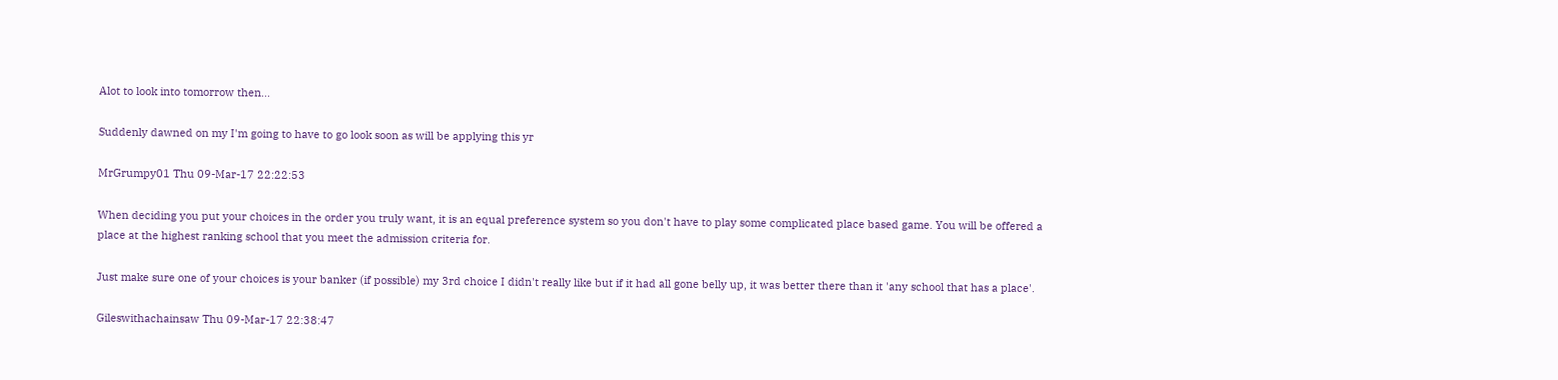Alot to look into tomorrow then...

Suddenly dawned on my I'm going to have to go look soon as will be applying this yr

MrGrumpy01 Thu 09-Mar-17 22:22:53

When deciding you put your choices in the order you truly want, it is an equal preference system so you don't have to play some complicated place based game. You will be offered a place at the highest ranking school that you meet the admission criteria for.

Just make sure one of your choices is your banker (if possible) my 3rd choice I didn't really like but if it had all gone belly up, it was better there than it 'any school that has a place'.

Gileswithachainsaw Thu 09-Mar-17 22:38:47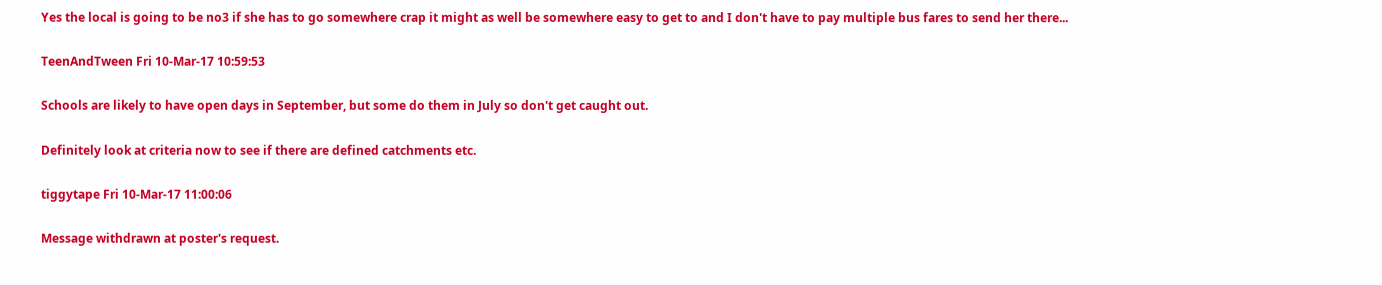Yes the local is going to be no3 if she has to go somewhere crap it might as well be somewhere easy to get to and I don't have to pay multiple bus fares to send her there...

TeenAndTween Fri 10-Mar-17 10:59:53

Schools are likely to have open days in September, but some do them in July so don't get caught out.

Definitely look at criteria now to see if there are defined catchments etc.

tiggytape Fri 10-Mar-17 11:00:06

Message withdrawn at poster's request.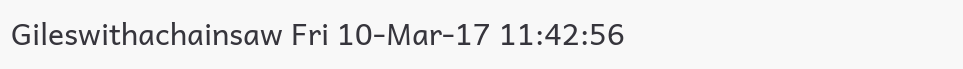Gileswithachainsaw Fri 10-Mar-17 11:42:56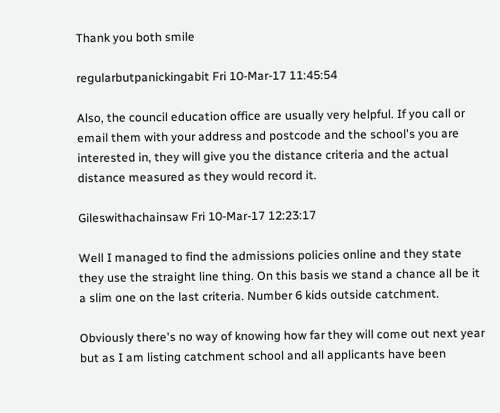Thank you both smile

regularbutpanickingabit Fri 10-Mar-17 11:45:54

Also, the council education office are usually very helpful. If you call or email them with your address and postcode and the school's you are interested in, they will give you the distance criteria and the actual distance measured as they would record it.

Gileswithachainsaw Fri 10-Mar-17 12:23:17

Well I managed to find the admissions policies online and they state they use the straight line thing. On this basis we stand a chance all be it a slim one on the last criteria. Number 6 kids outside catchment.

Obviously there's no way of knowing how far they will come out next year but as I am listing catchment school and all applicants have been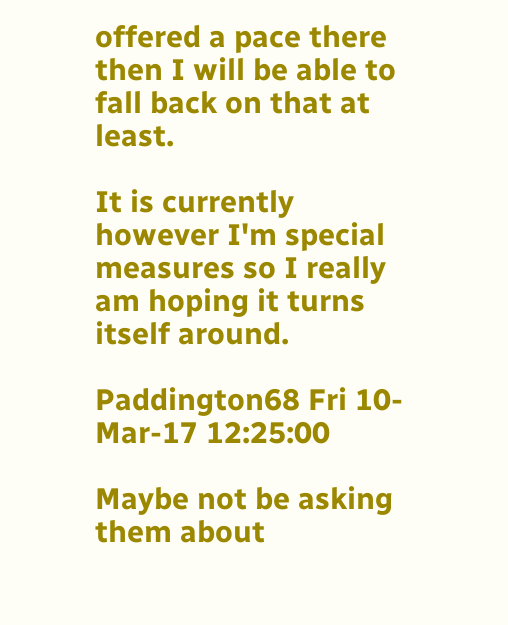offered a pace there then I will be able to fall back on that at least.

It is currently however I'm special measures so I really am hoping it turns itself around.

Paddington68 Fri 10-Mar-17 12:25:00

Maybe not be asking them about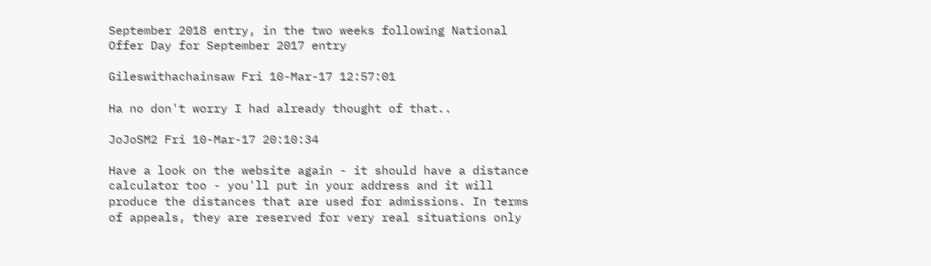September 2018 entry, in the two weeks following National Offer Day for September 2017 entry

Gileswithachainsaw Fri 10-Mar-17 12:57:01

Ha no don't worry I had already thought of that..

JoJoSM2 Fri 10-Mar-17 20:10:34

Have a look on the website again - it should have a distance calculator too - you'll put in your address and it will produce the distances that are used for admissions. In terms of appeals, they are reserved for very real situations only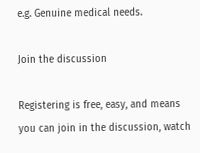e.g. Genuine medical needs.

Join the discussion

Registering is free, easy, and means you can join in the discussion, watch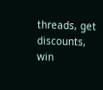threads, get discounts, win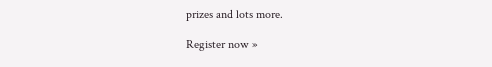prizes and lots more.

Register now »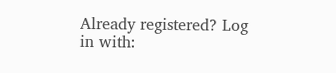Already registered? Log in with: